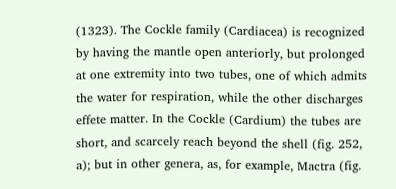(1323). The Cockle family (Cardiacea) is recognized by having the mantle open anteriorly, but prolonged at one extremity into two tubes, one of which admits the water for respiration, while the other discharges effete matter. In the Cockle (Cardium) the tubes are short, and scarcely reach beyond the shell (fig. 252, a); but in other genera, as, for example, Mactra (fig.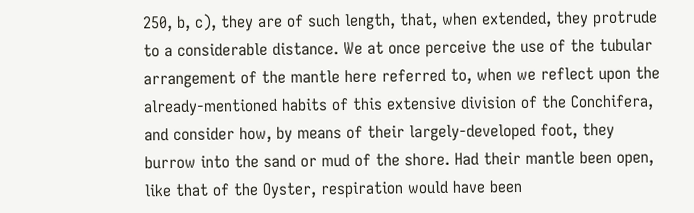250, b, c), they are of such length, that, when extended, they protrude to a considerable distance. We at once perceive the use of the tubular arrangement of the mantle here referred to, when we reflect upon the already-mentioned habits of this extensive division of the Conchifera, and consider how, by means of their largely-developed foot, they burrow into the sand or mud of the shore. Had their mantle been open, like that of the Oyster, respiration would have been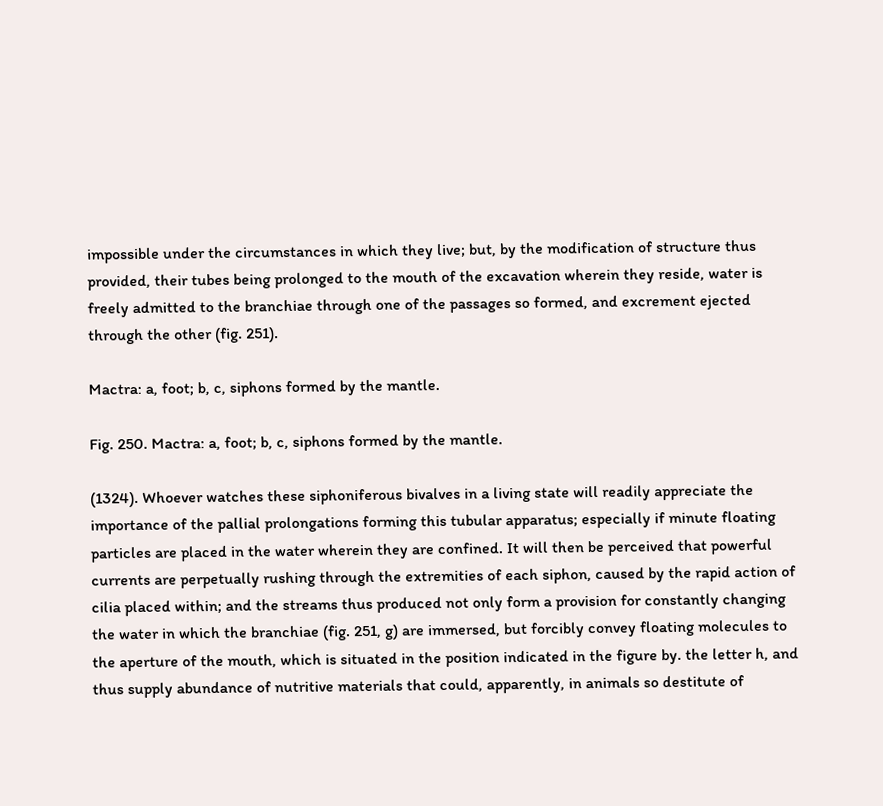impossible under the circumstances in which they live; but, by the modification of structure thus provided, their tubes being prolonged to the mouth of the excavation wherein they reside, water is freely admitted to the branchiae through one of the passages so formed, and excrement ejected through the other (fig. 251).

Mactra: a, foot; b, c, siphons formed by the mantle.

Fig. 250. Mactra: a, foot; b, c, siphons formed by the mantle.

(1324). Whoever watches these siphoniferous bivalves in a living state will readily appreciate the importance of the pallial prolongations forming this tubular apparatus; especially if minute floating particles are placed in the water wherein they are confined. It will then be perceived that powerful currents are perpetually rushing through the extremities of each siphon, caused by the rapid action of cilia placed within; and the streams thus produced not only form a provision for constantly changing the water in which the branchiae (fig. 251, g) are immersed, but forcibly convey floating molecules to the aperture of the mouth, which is situated in the position indicated in the figure by. the letter h, and thus supply abundance of nutritive materials that could, apparently, in animals so destitute of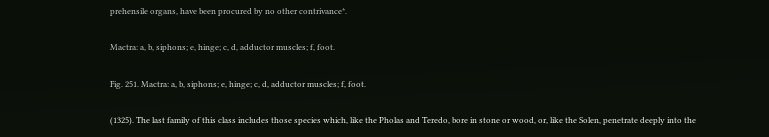prehensile organs, have been procured by no other contrivance*.

Mactra: a, b, siphons; e, hinge; c, d, adductor muscles; f, foot.

Fig. 251. Mactra: a, b, siphons; e, hinge; c, d, adductor muscles; f, foot.

(1325). The last family of this class includes those species which, like the Pholas and Teredo, bore in stone or wood, or, like the Solen, penetrate deeply into the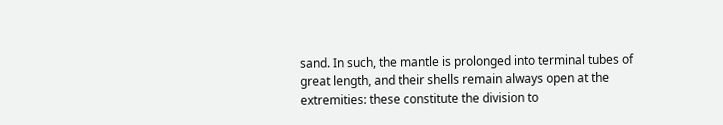sand. In such, the mantle is prolonged into terminal tubes of great length, and their shells remain always open at the extremities: these constitute the division to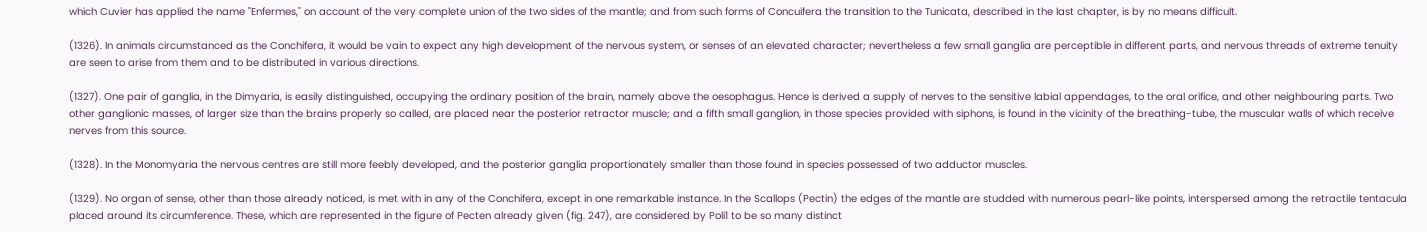which Cuvier has applied the name "Enfermes," on account of the very complete union of the two sides of the mantle; and from such forms of Concuifera the transition to the Tunicata, described in the last chapter, is by no means difficult.

(1326). In animals circumstanced as the Conchifera, it would be vain to expect any high development of the nervous system, or senses of an elevated character; nevertheless a few small ganglia are perceptible in different parts, and nervous threads of extreme tenuity are seen to arise from them and to be distributed in various directions.

(1327). One pair of ganglia, in the Dimyaria, is easily distinguished, occupying the ordinary position of the brain, namely above the oesophagus. Hence is derived a supply of nerves to the sensitive labial appendages, to the oral orifice, and other neighbouring parts. Two other ganglionic masses, of larger size than the brains properly so called, are placed near the posterior retractor muscle; and a fifth small ganglion, in those species provided with siphons, is found in the vicinity of the breathing-tube, the muscular walls of which receive nerves from this source.

(1328). In the Monomyaria the nervous centres are still more feebly developed, and the posterior ganglia proportionately smaller than those found in species possessed of two adductor muscles.

(1329). No organ of sense, other than those already noticed, is met with in any of the Conchifera, except in one remarkable instance. In the Scallops (Pectin) the edges of the mantle are studded with numerous pearl-like points, interspersed among the retractile tentacula placed around its circumference. These, which are represented in the figure of Pecten already given (fig. 247), are considered by Poli1 to be so many distinct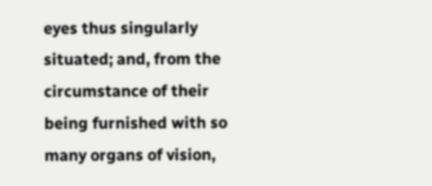eyes thus singularly situated; and, from the circumstance of their being furnished with so many organs of vision,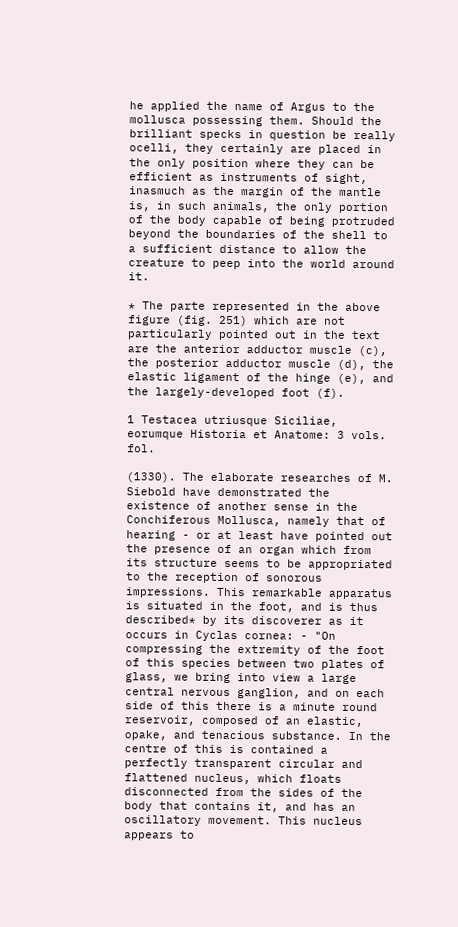he applied the name of Argus to the mollusca possessing them. Should the brilliant specks in question be really ocelli, they certainly are placed in the only position where they can be efficient as instruments of sight, inasmuch as the margin of the mantle is, in such animals, the only portion of the body capable of being protruded beyond the boundaries of the shell to a sufficient distance to allow the creature to peep into the world around it.

* The parte represented in the above figure (fig. 251) which are not particularly pointed out in the text are the anterior adductor muscle (c), the posterior adductor muscle (d), the elastic ligament of the hinge (e), and the largely-developed foot (f).

1 Testacea utriusque Siciliae, eorumque Historia et Anatome: 3 vols. fol.

(1330). The elaborate researches of M. Siebold have demonstrated the existence of another sense in the Conchiferous Mollusca, namely that of hearing - or at least have pointed out the presence of an organ which from its structure seems to be appropriated to the reception of sonorous impressions. This remarkable apparatus is situated in the foot, and is thus described* by its discoverer as it occurs in Cyclas cornea: - "On compressing the extremity of the foot of this species between two plates of glass, we bring into view a large central nervous ganglion, and on each side of this there is a minute round reservoir, composed of an elastic, opake, and tenacious substance. In the centre of this is contained a perfectly transparent circular and flattened nucleus, which floats disconnected from the sides of the body that contains it, and has an oscillatory movement. This nucleus appears to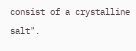consist of a crystalline salt".